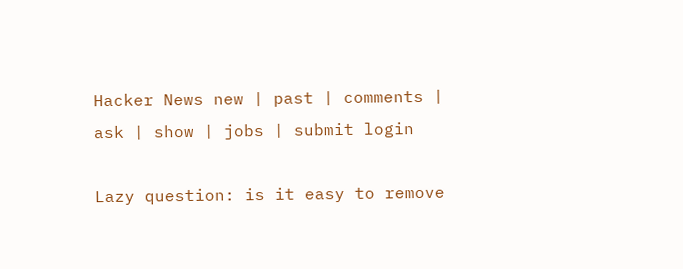Hacker News new | past | comments | ask | show | jobs | submit login

Lazy question: is it easy to remove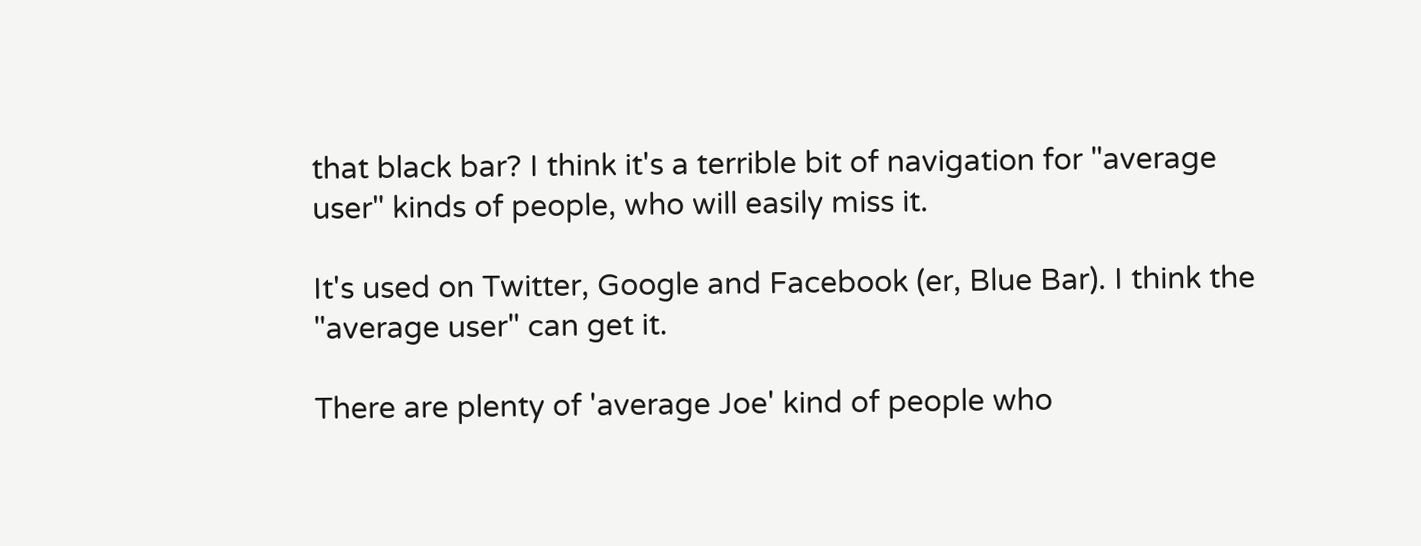that black bar? I think it's a terrible bit of navigation for "average user" kinds of people, who will easily miss it.

It's used on Twitter, Google and Facebook (er, Blue Bar). I think the "average user" can get it.

There are plenty of 'average Joe' kind of people who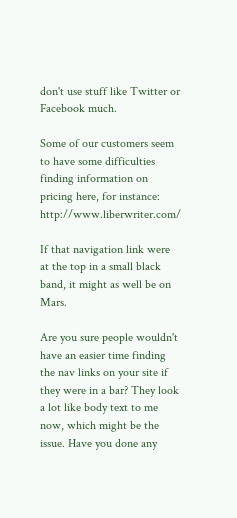don't use stuff like Twitter or Facebook much.

Some of our customers seem to have some difficulties finding information on pricing here, for instance: http://www.liberwriter.com/

If that navigation link were at the top in a small black band, it might as well be on Mars.

Are you sure people wouldn't have an easier time finding the nav links on your site if they were in a bar? They look a lot like body text to me now, which might be the issue. Have you done any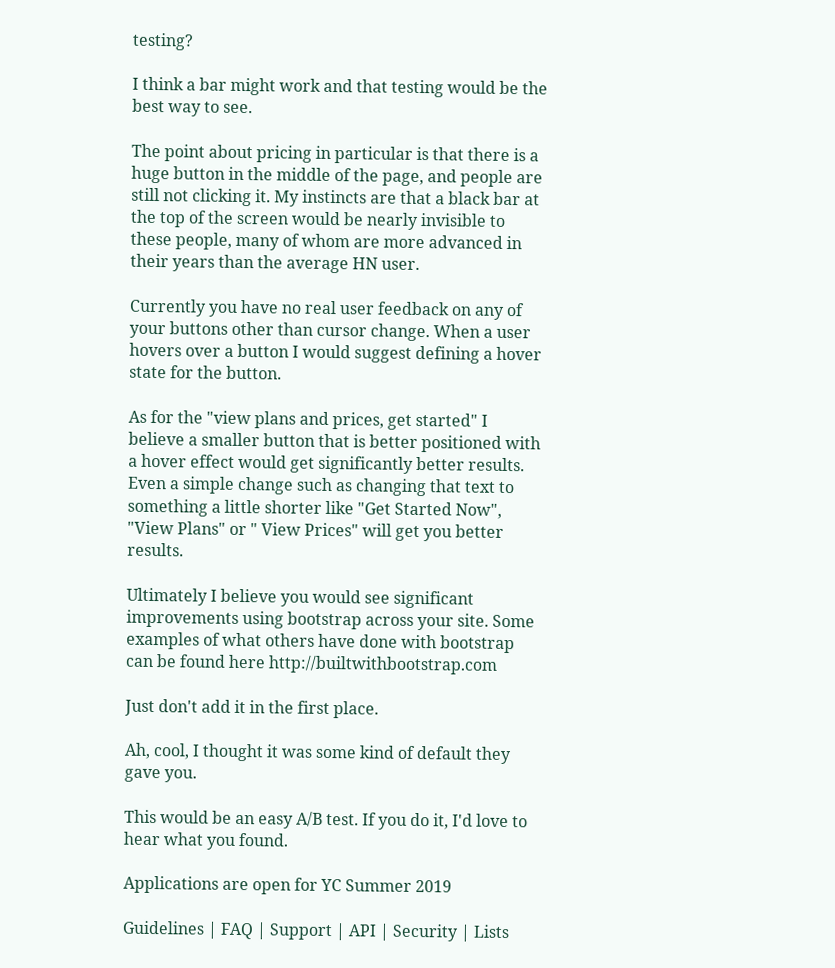testing?

I think a bar might work and that testing would be the best way to see.

The point about pricing in particular is that there is a huge button in the middle of the page, and people are still not clicking it. My instincts are that a black bar at the top of the screen would be nearly invisible to these people, many of whom are more advanced in their years than the average HN user.

Currently you have no real user feedback on any of your buttons other than cursor change. When a user hovers over a button I would suggest defining a hover state for the button.

As for the "view plans and prices, get started" I believe a smaller button that is better positioned with a hover effect would get significantly better results. Even a simple change such as changing that text to something a little shorter like "Get Started Now", "View Plans" or " View Prices" will get you better results.

Ultimately I believe you would see significant improvements using bootstrap across your site. Some examples of what others have done with bootstrap can be found here http://builtwithbootstrap.com

Just don't add it in the first place.

Ah, cool, I thought it was some kind of default they gave you.

This would be an easy A/B test. If you do it, I'd love to hear what you found.

Applications are open for YC Summer 2019

Guidelines | FAQ | Support | API | Security | Lists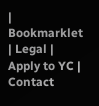| Bookmarklet | Legal | Apply to YC | Contact